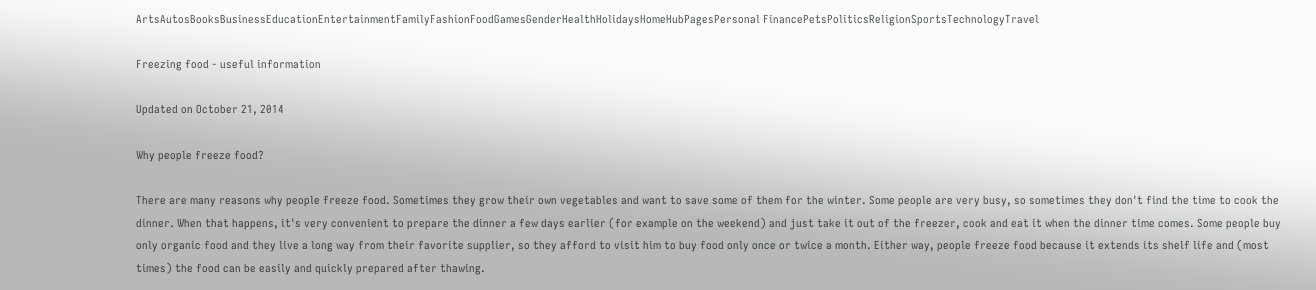ArtsAutosBooksBusinessEducationEntertainmentFamilyFashionFoodGamesGenderHealthHolidaysHomeHubPagesPersonal FinancePetsPoliticsReligionSportsTechnologyTravel

Freezing food - useful information

Updated on October 21, 2014

Why people freeze food?

There are many reasons why people freeze food. Sometimes they grow their own vegetables and want to save some of them for the winter. Some people are very busy, so sometimes they don't find the time to cook the dinner. When that happens, it's very convenient to prepare the dinner a few days earlier (for example on the weekend) and just take it out of the freezer, cook and eat it when the dinner time comes. Some people buy only organic food and they live a long way from their favorite supplier, so they afford to visit him to buy food only once or twice a month. Either way, people freeze food because it extends its shelf life and (most times) the food can be easily and quickly prepared after thawing.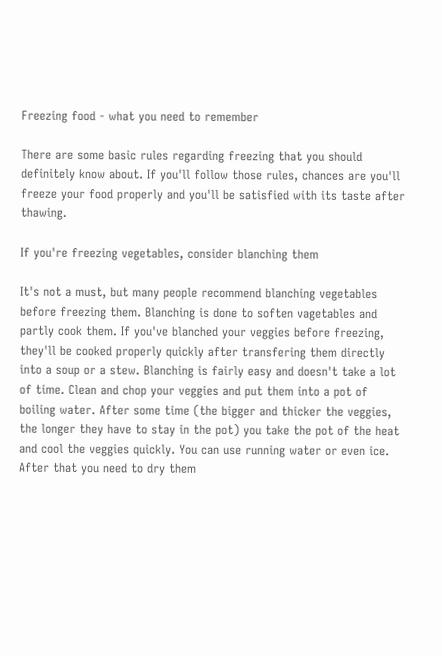Freezing food - what you need to remember

There are some basic rules regarding freezing that you should definitely know about. If you'll follow those rules, chances are you'll freeze your food properly and you'll be satisfied with its taste after thawing.

If you're freezing vegetables, consider blanching them

It's not a must, but many people recommend blanching vegetables before freezing them. Blanching is done to soften vagetables and partly cook them. If you've blanched your veggies before freezing, they'll be cooked properly quickly after transfering them directly into a soup or a stew. Blanching is fairly easy and doesn't take a lot of time. Clean and chop your veggies and put them into a pot of boiling water. After some time (the bigger and thicker the veggies, the longer they have to stay in the pot) you take the pot of the heat and cool the veggies quickly. You can use running water or even ice. After that you need to dry them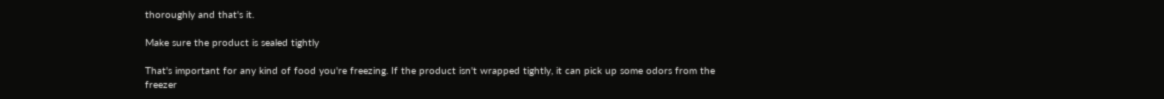thoroughly and that's it.

Make sure the product is sealed tightly

That's important for any kind of food you're freezing. If the product isn't wrapped tightly, it can pick up some odors from the freezer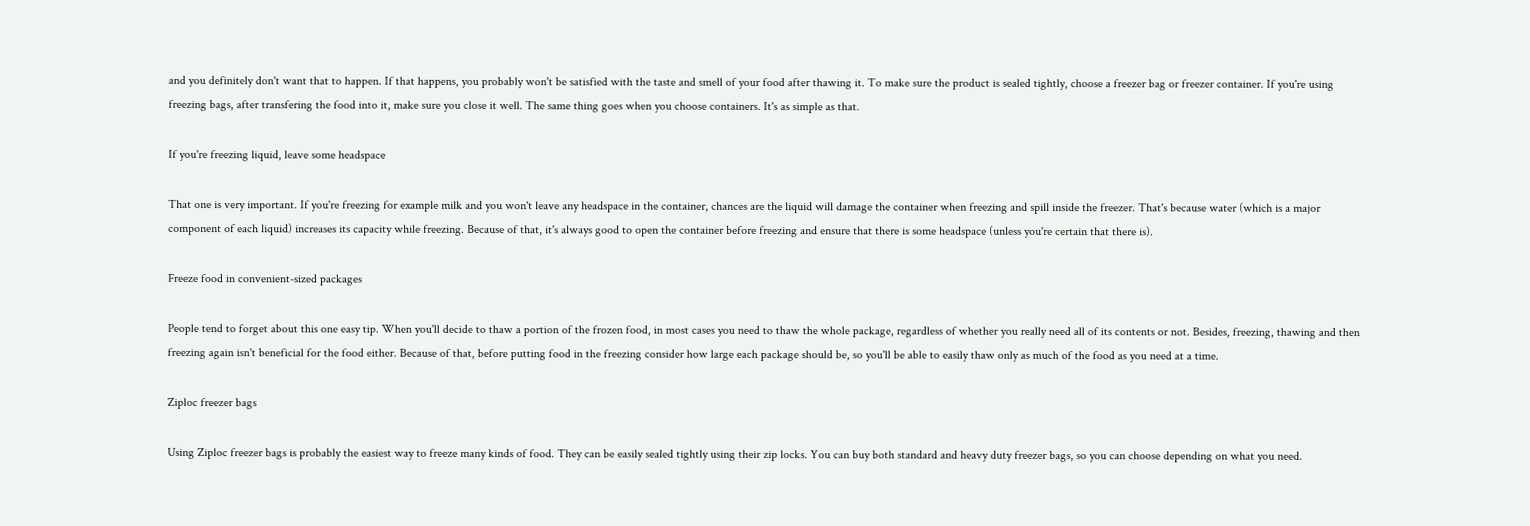and you definitely don't want that to happen. If that happens, you probably won't be satisfied with the taste and smell of your food after thawing it. To make sure the product is sealed tightly, choose a freezer bag or freezer container. If you're using freezing bags, after transfering the food into it, make sure you close it well. The same thing goes when you choose containers. It's as simple as that.

If you're freezing liquid, leave some headspace

That one is very important. If you're freezing for example milk and you won't leave any headspace in the container, chances are the liquid will damage the container when freezing and spill inside the freezer. That's because water (which is a major component of each liquid) increases its capacity while freezing. Because of that, it's always good to open the container before freezing and ensure that there is some headspace (unless you're certain that there is).

Freeze food in convenient-sized packages

People tend to forget about this one easy tip. When you'll decide to thaw a portion of the frozen food, in most cases you need to thaw the whole package, regardless of whether you really need all of its contents or not. Besides, freezing, thawing and then freezing again isn't beneficial for the food either. Because of that, before putting food in the freezing consider how large each package should be, so you'll be able to easily thaw only as much of the food as you need at a time.

Ziploc freezer bags

Using Ziploc freezer bags is probably the easiest way to freeze many kinds of food. They can be easily sealed tightly using their zip locks. You can buy both standard and heavy duty freezer bags, so you can choose depending on what you need.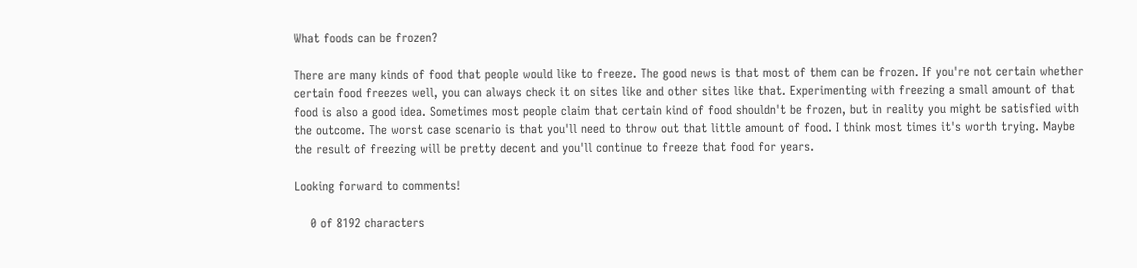What foods can be frozen?

There are many kinds of food that people would like to freeze. The good news is that most of them can be frozen. If you're not certain whether certain food freezes well, you can always check it on sites like and other sites like that. Experimenting with freezing a small amount of that food is also a good idea. Sometimes most people claim that certain kind of food shouldn't be frozen, but in reality you might be satisfied with the outcome. The worst case scenario is that you'll need to throw out that little amount of food. I think most times it's worth trying. Maybe the result of freezing will be pretty decent and you'll continue to freeze that food for years.

Looking forward to comments!

    0 of 8192 characters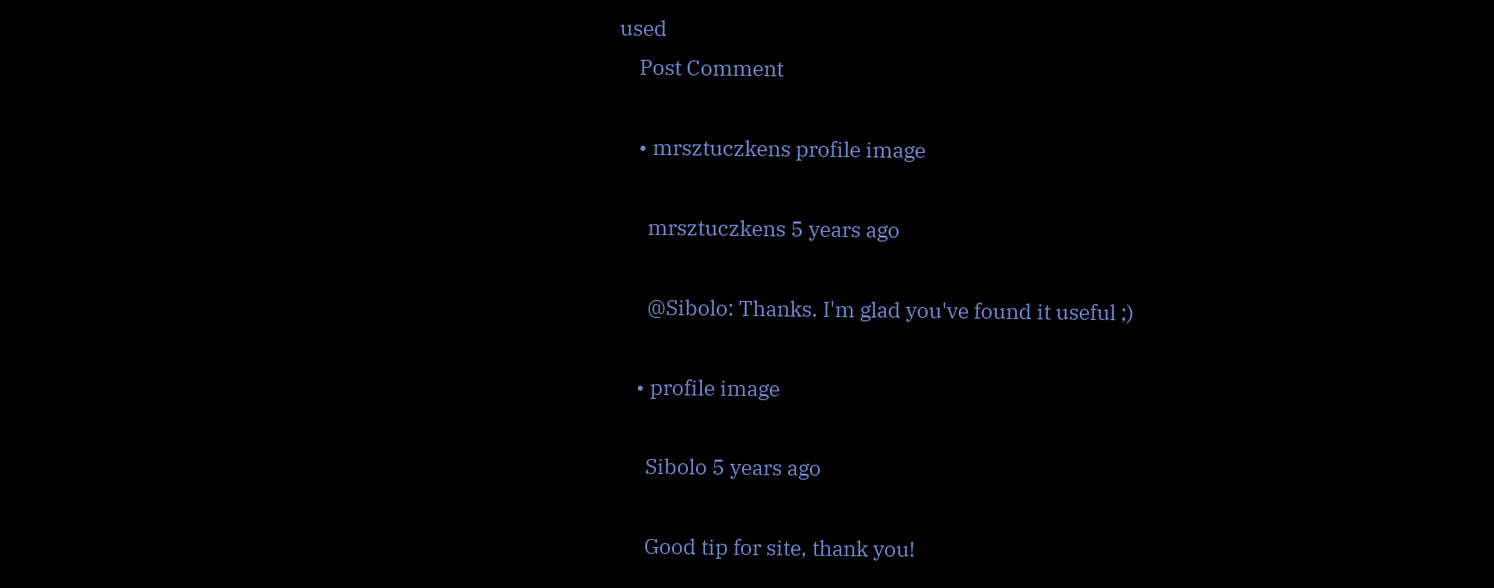used
    Post Comment

    • mrsztuczkens profile image

      mrsztuczkens 5 years ago

      @Sibolo: Thanks. I'm glad you've found it useful ;)

    • profile image

      Sibolo 5 years ago

      Good tip for site, thank you!